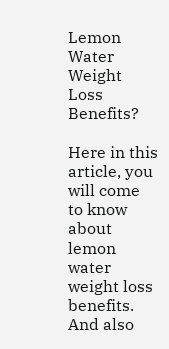Lemon Water Weight Loss Benefits?

Here in this article, you will come to know about lemon water weight loss benefits. And also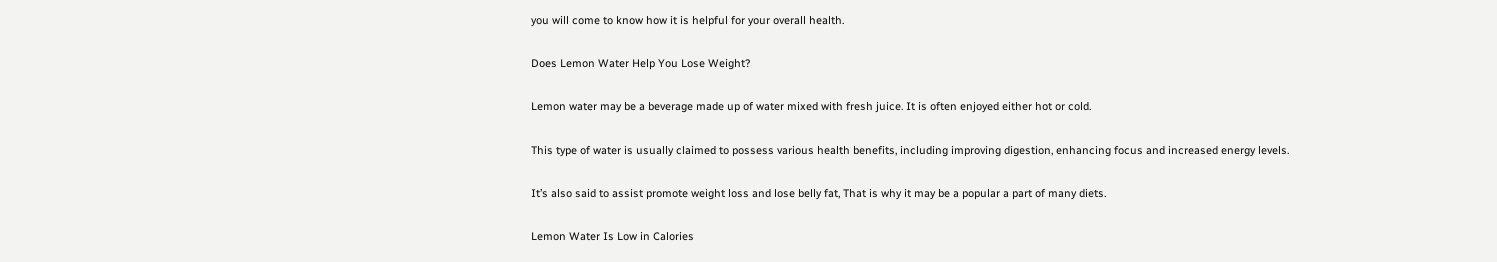you will come to know how it is helpful for your overall health.

Does Lemon Water Help You Lose Weight?

Lemon water may be a beverage made up of water mixed with fresh juice. It is often enjoyed either hot or cold.

This type of water is usually claimed to possess various health benefits, including improving digestion, enhancing focus and increased energy levels.

It’s also said to assist promote weight loss and lose belly fat, That is why it may be a popular a part of many diets.

Lemon Water Is Low in Calories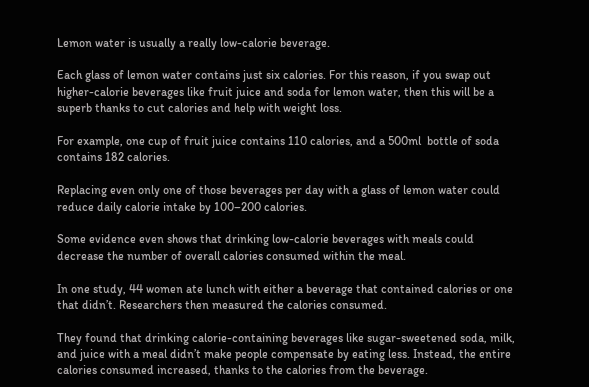Lemon water is usually a really low-calorie beverage.

Each glass of lemon water contains just six calories. For this reason, if you swap out higher-calorie beverages like fruit juice and soda for lemon water, then this will be a superb thanks to cut calories and help with weight loss.

For example, one cup of fruit juice contains 110 calories, and a 500ml  bottle of soda contains 182 calories.

Replacing even only one of those beverages per day with a glass of lemon water could reduce daily calorie intake by 100–200 calories.

Some evidence even shows that drinking low-calorie beverages with meals could decrease the number of overall calories consumed within the meal.

In one study, 44 women ate lunch with either a beverage that contained calories or one that didn’t. Researchers then measured the calories consumed.

They found that drinking calorie-containing beverages like sugar-sweetened soda, milk, and juice with a meal didn’t make people compensate by eating less. Instead, the entire calories consumed increased, thanks to the calories from the beverage.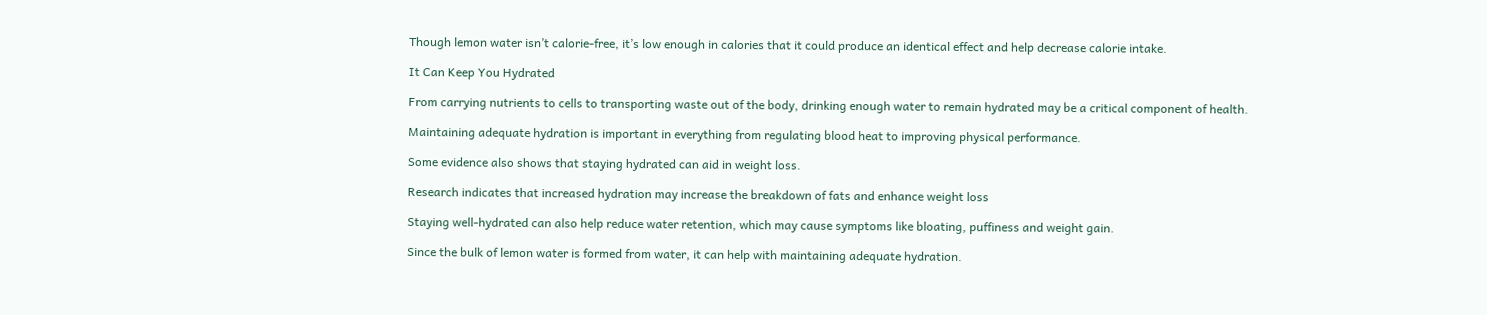Though lemon water isn’t calorie-free, it’s low enough in calories that it could produce an identical effect and help decrease calorie intake.

It Can Keep You Hydrated

From carrying nutrients to cells to transporting waste out of the body, drinking enough water to remain hydrated may be a critical component of health.

Maintaining adequate hydration is important in everything from regulating blood heat to improving physical performance.

Some evidence also shows that staying hydrated can aid in weight loss.

Research indicates that increased hydration may increase the breakdown of fats and enhance weight loss

Staying well-hydrated can also help reduce water retention, which may cause symptoms like bloating, puffiness and weight gain.

Since the bulk of lemon water is formed from water, it can help with maintaining adequate hydration.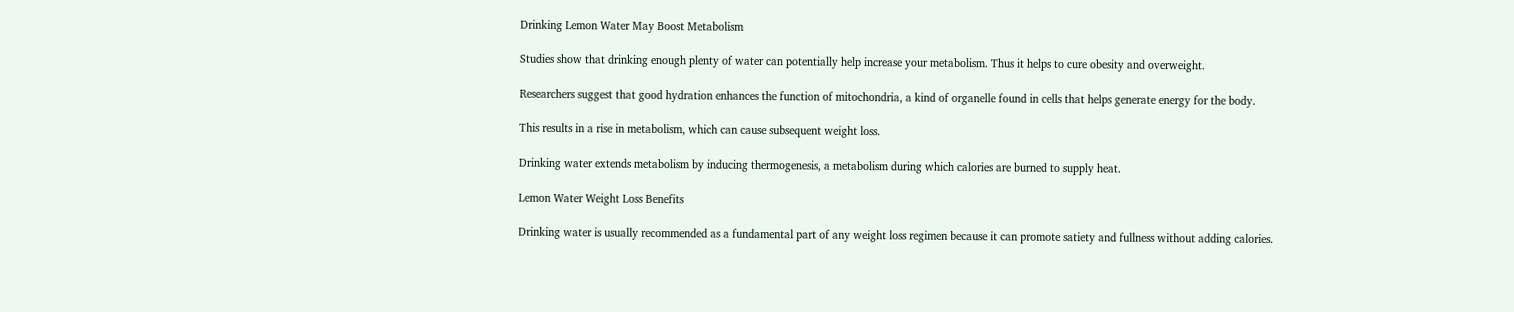Drinking Lemon Water May Boost Metabolism

Studies show that drinking enough plenty of water can potentially help increase your metabolism. Thus it helps to cure obesity and overweight.

Researchers suggest that good hydration enhances the function of mitochondria, a kind of organelle found in cells that helps generate energy for the body.

This results in a rise in metabolism, which can cause subsequent weight loss.

Drinking water extends metabolism by inducing thermogenesis, a metabolism during which calories are burned to supply heat.

Lemon Water Weight Loss Benefits

Drinking water is usually recommended as a fundamental part of any weight loss regimen because it can promote satiety and fullness without adding calories.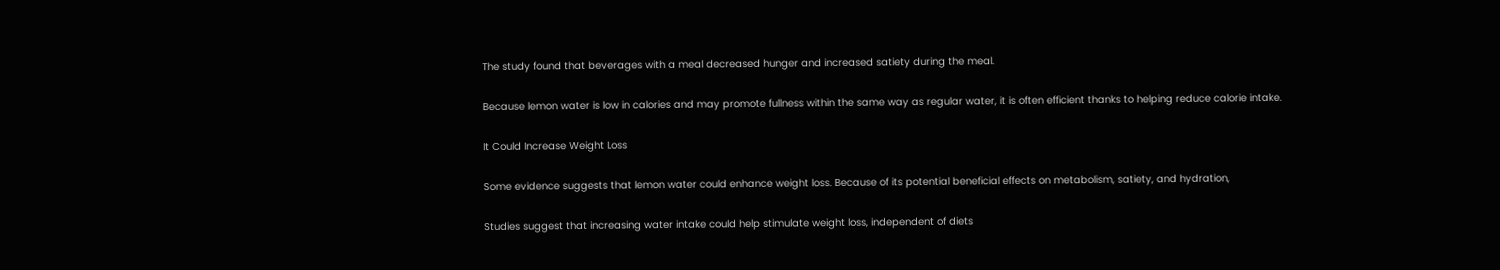The study found that beverages with a meal decreased hunger and increased satiety during the meal.

Because lemon water is low in calories and may promote fullness within the same way as regular water, it is often efficient thanks to helping reduce calorie intake.

It Could Increase Weight Loss

Some evidence suggests that lemon water could enhance weight loss. Because of its potential beneficial effects on metabolism, satiety, and hydration,

Studies suggest that increasing water intake could help stimulate weight loss, independent of diets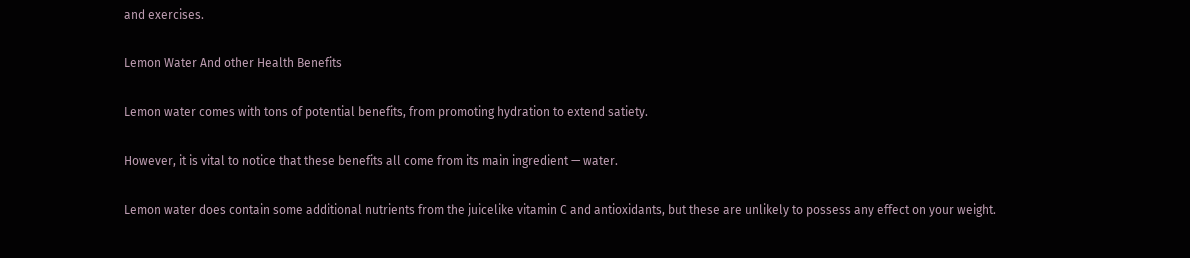and exercises.

Lemon Water And other Health Benefits

Lemon water comes with tons of potential benefits, from promoting hydration to extend satiety.

However, it is vital to notice that these benefits all come from its main ingredient — water.

Lemon water does contain some additional nutrients from the juicelike vitamin C and antioxidants, but these are unlikely to possess any effect on your weight.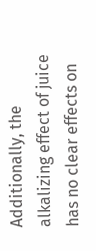Additionally, the alkalizing effect of juice has no clear effects on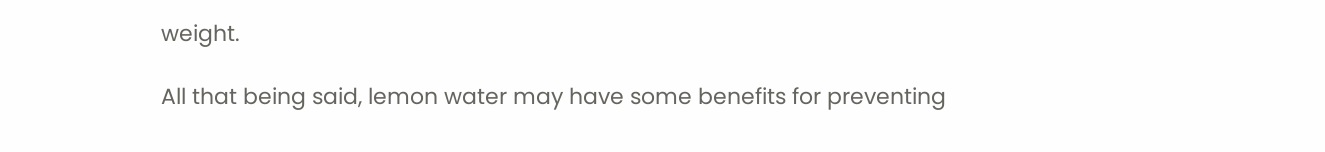weight.

All that being said, lemon water may have some benefits for preventing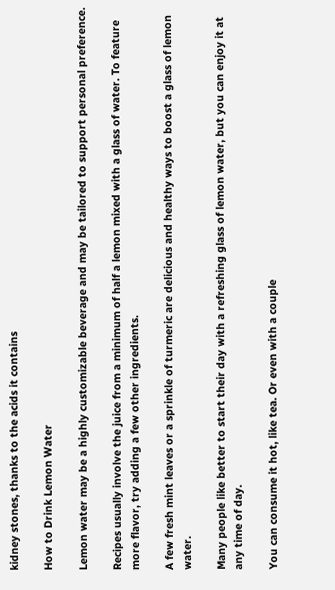kidney stones, thanks to the acids it contains

How to Drink Lemon Water

Lemon water may be a highly customizable beverage and may be tailored to support personal preference.

Recipes usually involve the juice from a minimum of half a lemon mixed with a glass of water. To feature more flavor, try adding a few other ingredients.

A few fresh mint leaves or a sprinkle of turmeric are delicious and healthy ways to boost a glass of lemon water.

Many people like better to start their day with a refreshing glass of lemon water, but you can enjoy it at any time of day.

You can consume it hot, like tea. Or even with a couple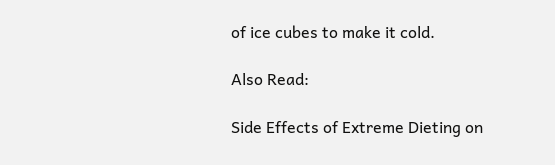of ice cubes to make it cold.

Also Read:

Side Effects of Extreme Dieting on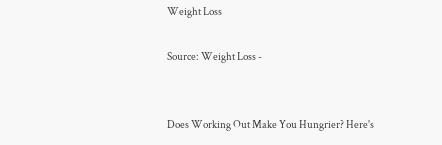Weight Loss

Source: Weight Loss -


Does Working Out Make You Hungrier? Here's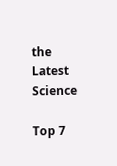the Latest Science

Top 7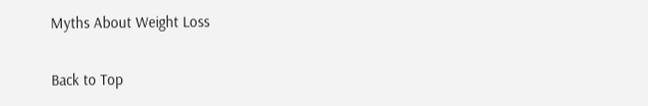Myths About Weight Loss

Back to Top